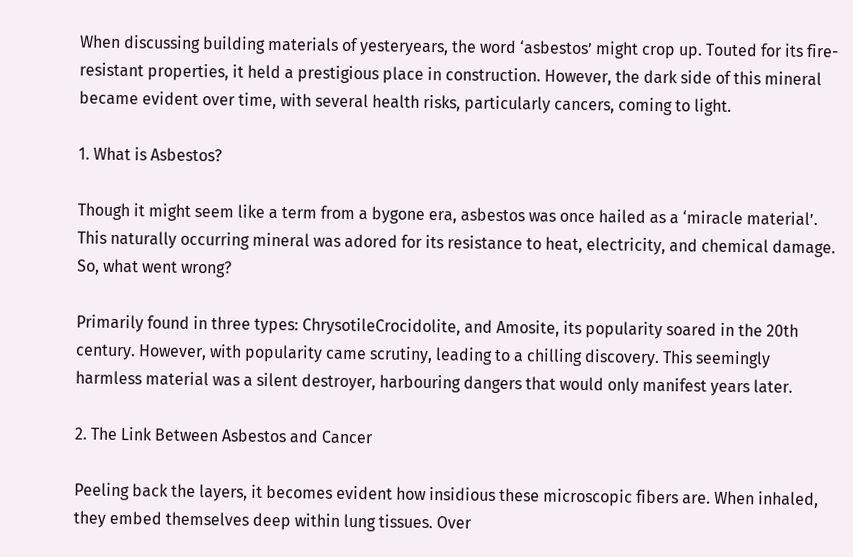When discussing building materials of yesteryears, the word ‘asbestos’ might crop up. Touted for its fire-resistant properties, it held a prestigious place in construction. However, the dark side of this mineral became evident over time, with several health risks, particularly cancers, coming to light.

1. What is Asbestos?

Though it might seem like a term from a bygone era, asbestos was once hailed as a ‘miracle material’. This naturally occurring mineral was adored for its resistance to heat, electricity, and chemical damage. So, what went wrong?

Primarily found in three types: ChrysotileCrocidolite, and Amosite, its popularity soared in the 20th century. However, with popularity came scrutiny, leading to a chilling discovery. This seemingly harmless material was a silent destroyer, harbouring dangers that would only manifest years later.

2. The Link Between Asbestos and Cancer

Peeling back the layers, it becomes evident how insidious these microscopic fibers are. When inhaled, they embed themselves deep within lung tissues. Over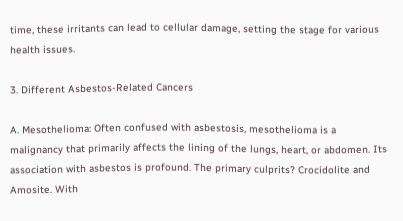time, these irritants can lead to cellular damage, setting the stage for various health issues.

3. Different Asbestos-Related Cancers

A. Mesothelioma: Often confused with asbestosis, mesothelioma is a malignancy that primarily affects the lining of the lungs, heart, or abdomen. Its association with asbestos is profound. The primary culprits? Crocidolite and Amosite. With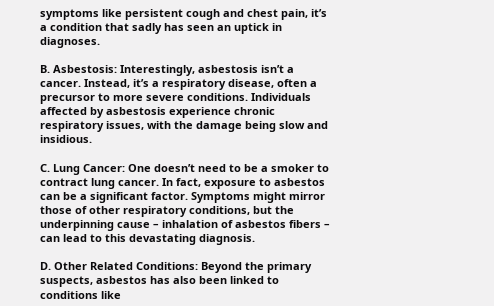symptoms like persistent cough and chest pain, it’s a condition that sadly has seen an uptick in diagnoses.

B. Asbestosis: Interestingly, asbestosis isn’t a cancer. Instead, it’s a respiratory disease, often a precursor to more severe conditions. Individuals affected by asbestosis experience chronic respiratory issues, with the damage being slow and insidious.

C. Lung Cancer: One doesn’t need to be a smoker to contract lung cancer. In fact, exposure to asbestos can be a significant factor. Symptoms might mirror those of other respiratory conditions, but the underpinning cause – inhalation of asbestos fibers – can lead to this devastating diagnosis.

D. Other Related Conditions: Beyond the primary suspects, asbestos has also been linked to conditions like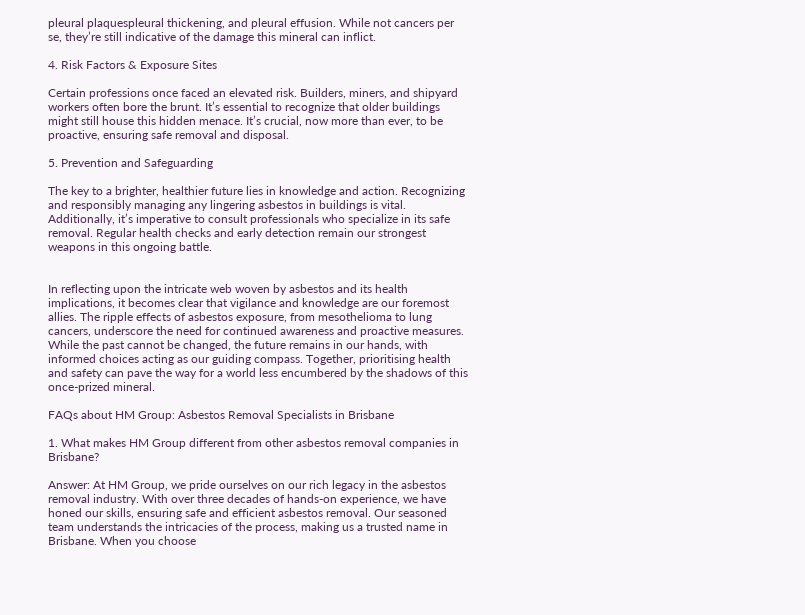pleural plaquespleural thickening, and pleural effusion. While not cancers per se, they’re still indicative of the damage this mineral can inflict.

4. Risk Factors & Exposure Sites

Certain professions once faced an elevated risk. Builders, miners, and shipyard workers often bore the brunt. It’s essential to recognize that older buildings might still house this hidden menace. It’s crucial, now more than ever, to be proactive, ensuring safe removal and disposal.

5. Prevention and Safeguarding

The key to a brighter, healthier future lies in knowledge and action. Recognizing and responsibly managing any lingering asbestos in buildings is vital. Additionally, it’s imperative to consult professionals who specialize in its safe removal. Regular health checks and early detection remain our strongest weapons in this ongoing battle.


In reflecting upon the intricate web woven by asbestos and its health implications, it becomes clear that vigilance and knowledge are our foremost allies. The ripple effects of asbestos exposure, from mesothelioma to lung cancers, underscore the need for continued awareness and proactive measures. While the past cannot be changed, the future remains in our hands, with informed choices acting as our guiding compass. Together, prioritising health and safety can pave the way for a world less encumbered by the shadows of this once-prized mineral.

FAQs about HM Group: Asbestos Removal Specialists in Brisbane

1. What makes HM Group different from other asbestos removal companies in Brisbane?

Answer: At HM Group, we pride ourselves on our rich legacy in the asbestos removal industry. With over three decades of hands-on experience, we have honed our skills, ensuring safe and efficient asbestos removal. Our seasoned team understands the intricacies of the process, making us a trusted name in Brisbane. When you choose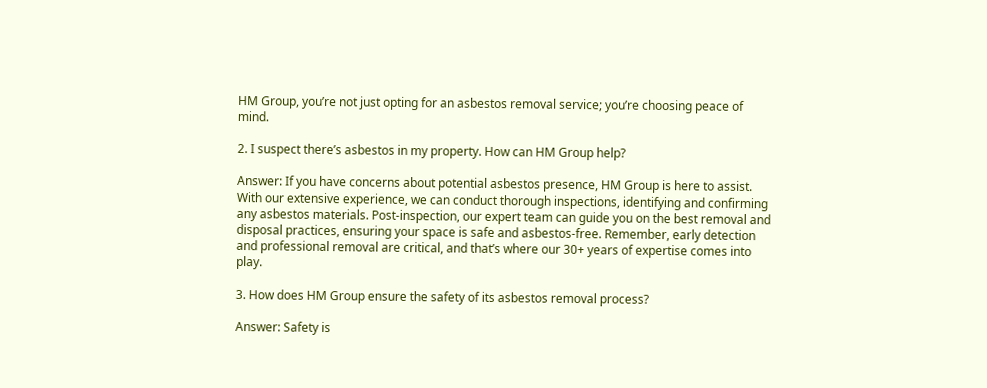HM Group, you’re not just opting for an asbestos removal service; you’re choosing peace of mind.

2. I suspect there’s asbestos in my property. How can HM Group help?

Answer: If you have concerns about potential asbestos presence, HM Group is here to assist. With our extensive experience, we can conduct thorough inspections, identifying and confirming any asbestos materials. Post-inspection, our expert team can guide you on the best removal and disposal practices, ensuring your space is safe and asbestos-free. Remember, early detection and professional removal are critical, and that’s where our 30+ years of expertise comes into play.

3. How does HM Group ensure the safety of its asbestos removal process?

Answer: Safety is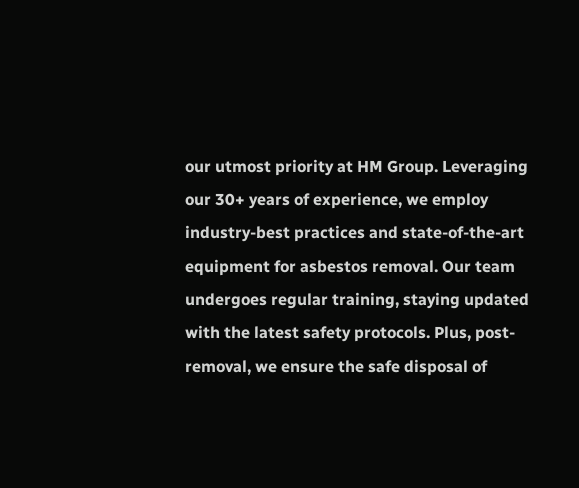our utmost priority at HM Group. Leveraging our 30+ years of experience, we employ industry-best practices and state-of-the-art equipment for asbestos removal. Our team undergoes regular training, staying updated with the latest safety protocols. Plus, post-removal, we ensure the safe disposal of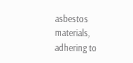asbestos materials, adhering to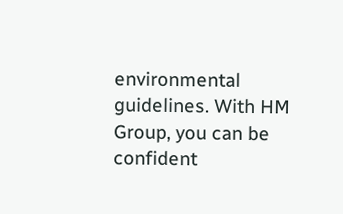environmental guidelines. With HM Group, you can be confident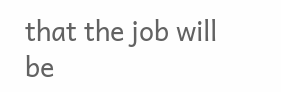that the job will be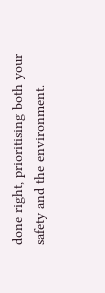done right, prioritising both your safety and the environment.